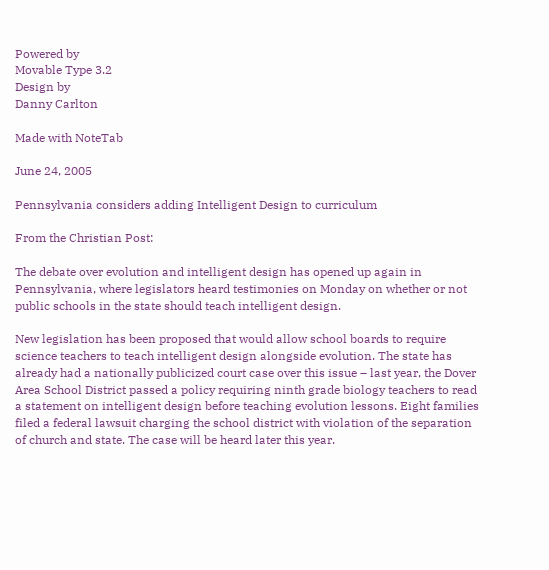Powered by
Movable Type 3.2
Design by
Danny Carlton

Made with NoteTab

June 24, 2005

Pennsylvania considers adding Intelligent Design to curriculum

From the Christian Post:

The debate over evolution and intelligent design has opened up again in Pennsylvania, where legislators heard testimonies on Monday on whether or not public schools in the state should teach intelligent design.

New legislation has been proposed that would allow school boards to require science teachers to teach intelligent design alongside evolution. The state has already had a nationally publicized court case over this issue – last year, the Dover Area School District passed a policy requiring ninth grade biology teachers to read a statement on intelligent design before teaching evolution lessons. Eight families filed a federal lawsuit charging the school district with violation of the separation of church and state. The case will be heard later this year.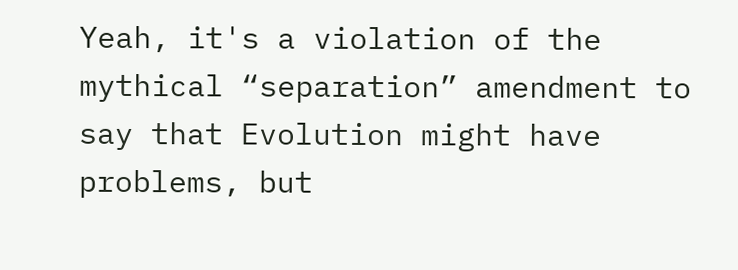Yeah, it's a violation of the mythical “separation” amendment to say that Evolution might have problems, but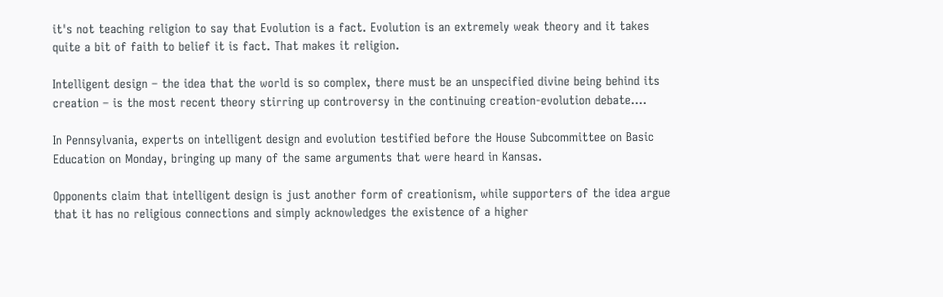it's not teaching religion to say that Evolution is a fact. Evolution is an extremely weak theory and it takes quite a bit of faith to belief it is fact. That makes it religion.

Intelligent design – the idea that the world is so complex, there must be an unspecified divine being behind its creation – is the most recent theory stirring up controversy in the continuing creation-evolution debate....

In Pennsylvania, experts on intelligent design and evolution testified before the House Subcommittee on Basic Education on Monday, bringing up many of the same arguments that were heard in Kansas.

Opponents claim that intelligent design is just another form of creationism, while supporters of the idea argue that it has no religious connections and simply acknowledges the existence of a higher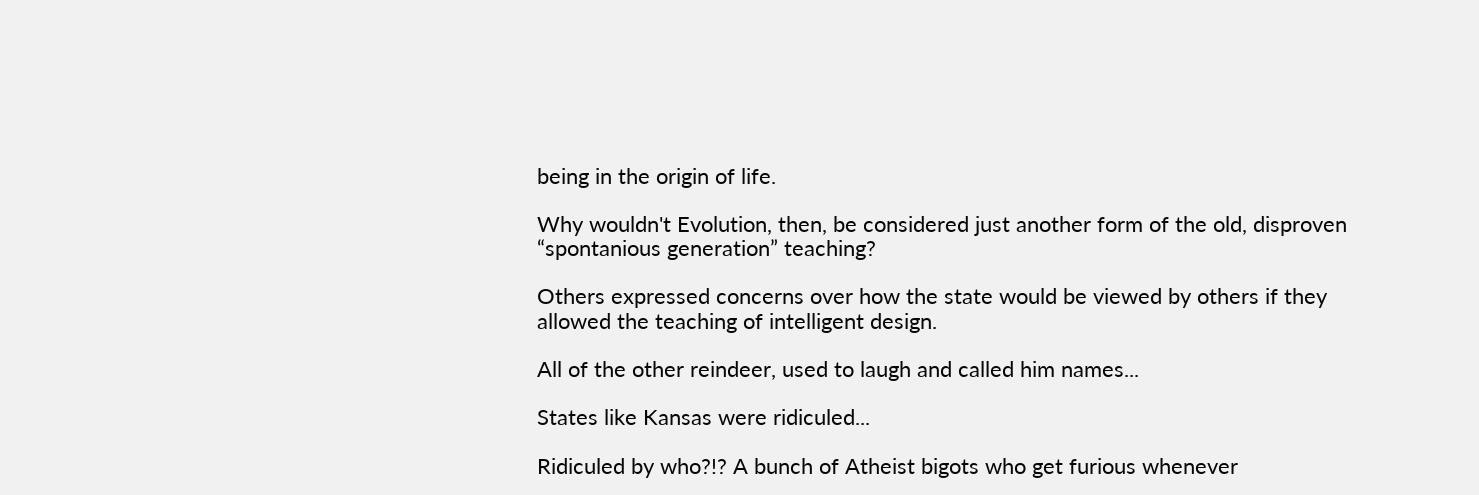being in the origin of life.

Why wouldn't Evolution, then, be considered just another form of the old, disproven “spontanious generation” teaching?

Others expressed concerns over how the state would be viewed by others if they allowed the teaching of intelligent design.

All of the other reindeer, used to laugh and called him names...

States like Kansas were ridiculed...

Ridiculed by who?!? A bunch of Atheist bigots who get furious whenever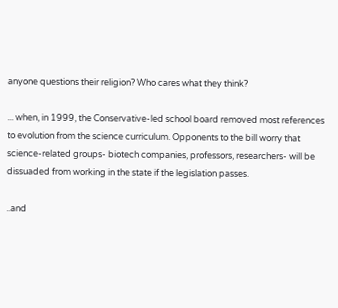anyone questions their religion? Who cares what they think?

... when, in 1999, the Conservative-led school board removed most references to evolution from the science curriculum. Opponents to the bill worry that science-related groups- biotech companies, professors, researchers- will be dissuaded from working in the state if the legislation passes.

..and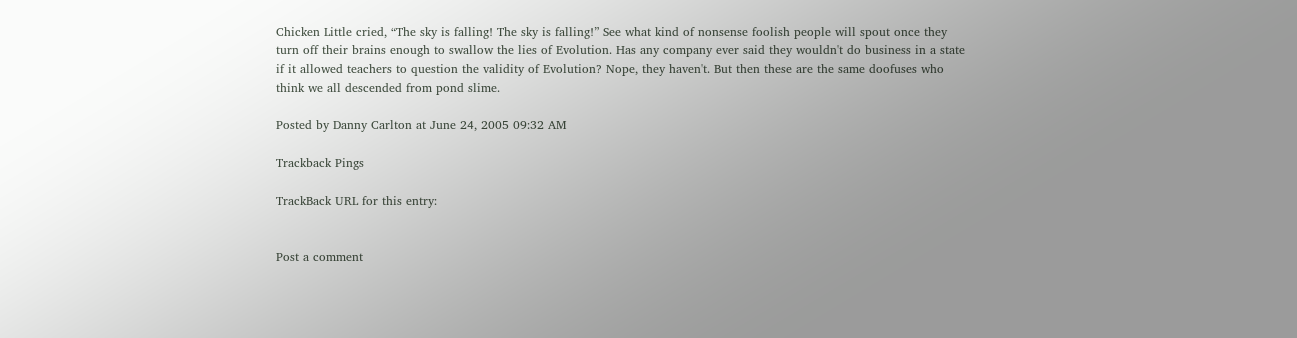Chicken Little cried, “The sky is falling! The sky is falling!” See what kind of nonsense foolish people will spout once they turn off their brains enough to swallow the lies of Evolution. Has any company ever said they wouldn't do business in a state if it allowed teachers to question the validity of Evolution? Nope, they haven't. But then these are the same doofuses who think we all descended from pond slime.

Posted by Danny Carlton at June 24, 2005 09:32 AM

Trackback Pings

TrackBack URL for this entry:


Post a comment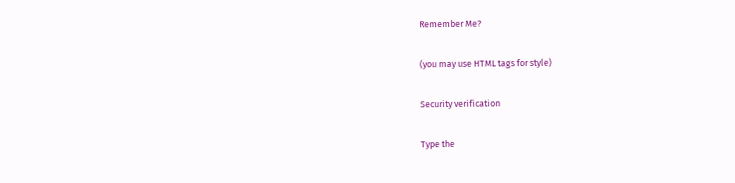Remember Me?

(you may use HTML tags for style)

Security verification

Type the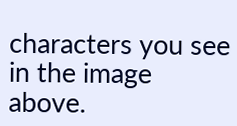characters you see in the image above.